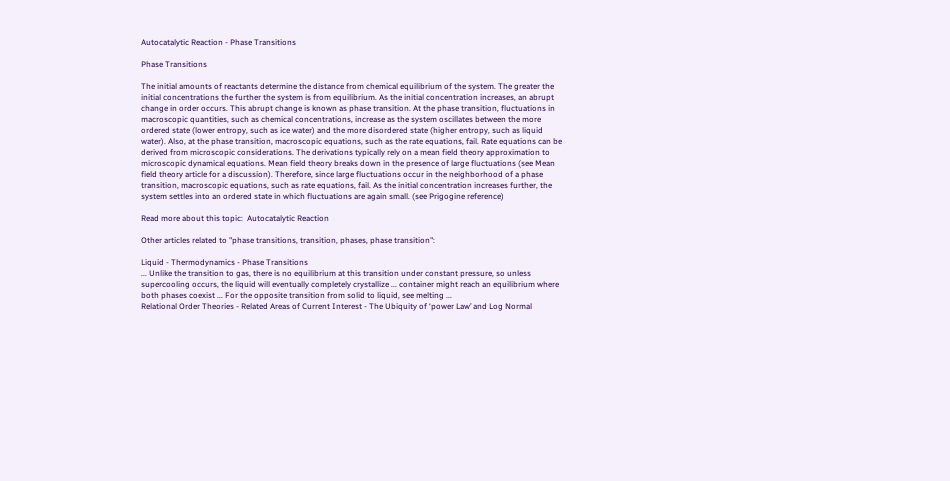Autocatalytic Reaction - Phase Transitions

Phase Transitions

The initial amounts of reactants determine the distance from chemical equilibrium of the system. The greater the initial concentrations the further the system is from equilibrium. As the initial concentration increases, an abrupt change in order occurs. This abrupt change is known as phase transition. At the phase transition, fluctuations in macroscopic quantities, such as chemical concentrations, increase as the system oscillates between the more ordered state (lower entropy, such as ice water) and the more disordered state (higher entropy, such as liquid water). Also, at the phase transition, macroscopic equations, such as the rate equations, fail. Rate equations can be derived from microscopic considerations. The derivations typically rely on a mean field theory approximation to microscopic dynamical equations. Mean field theory breaks down in the presence of large fluctuations (see Mean field theory article for a discussion). Therefore, since large fluctuations occur in the neighborhood of a phase transition, macroscopic equations, such as rate equations, fail. As the initial concentration increases further, the system settles into an ordered state in which fluctuations are again small. (see Prigogine reference)

Read more about this topic:  Autocatalytic Reaction

Other articles related to "phase transitions, transition, phases, phase transition":

Liquid - Thermodynamics - Phase Transitions
... Unlike the transition to gas, there is no equilibrium at this transition under constant pressure, so unless supercooling occurs, the liquid will eventually completely crystallize ... container might reach an equilibrium where both phases coexist ... For the opposite transition from solid to liquid, see melting ...
Relational Order Theories - Related Areas of Current Interest - The Ubiquity of ‘power Law’ and Log Normal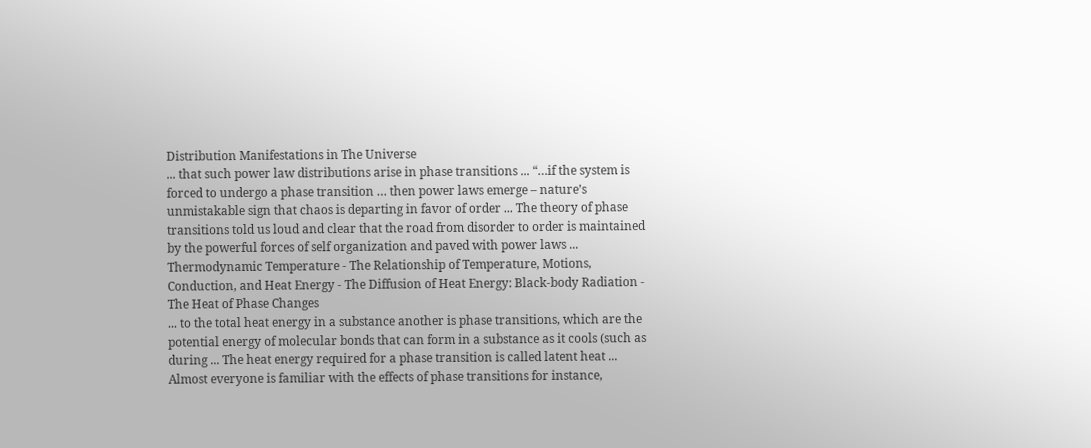Distribution Manifestations in The Universe
... that such power law distributions arise in phase transitions ... “…if the system is forced to undergo a phase transition … then power laws emerge – nature’s unmistakable sign that chaos is departing in favor of order ... The theory of phase transitions told us loud and clear that the road from disorder to order is maintained by the powerful forces of self organization and paved with power laws ...
Thermodynamic Temperature - The Relationship of Temperature, Motions, Conduction, and Heat Energy - The Diffusion of Heat Energy: Black-body Radiation - The Heat of Phase Changes
... to the total heat energy in a substance another is phase transitions, which are the potential energy of molecular bonds that can form in a substance as it cools (such as during ... The heat energy required for a phase transition is called latent heat ... Almost everyone is familiar with the effects of phase transitions for instance,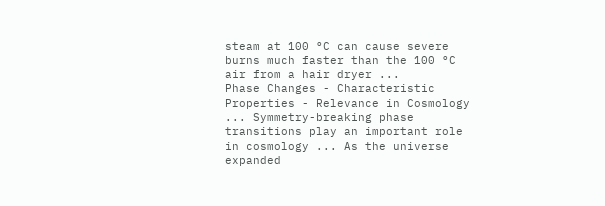steam at 100 °C can cause severe burns much faster than the 100 °C air from a hair dryer ...
Phase Changes - Characteristic Properties - Relevance in Cosmology
... Symmetry-breaking phase transitions play an important role in cosmology ... As the universe expanded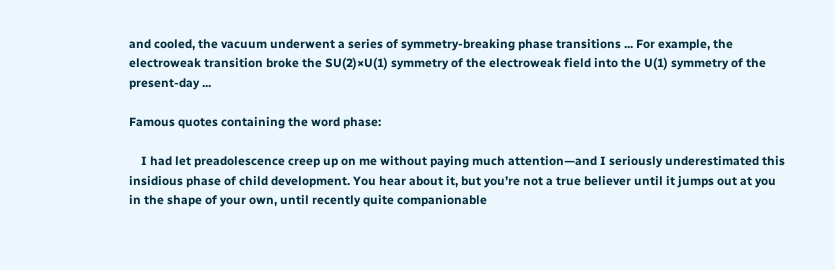and cooled, the vacuum underwent a series of symmetry-breaking phase transitions ... For example, the electroweak transition broke the SU(2)×U(1) symmetry of the electroweak field into the U(1) symmetry of the present-day ...

Famous quotes containing the word phase:

    I had let preadolescence creep up on me without paying much attention—and I seriously underestimated this insidious phase of child development. You hear about it, but you’re not a true believer until it jumps out at you in the shape of your own, until recently quite companionable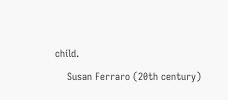child.
    Susan Ferraro (20th century)